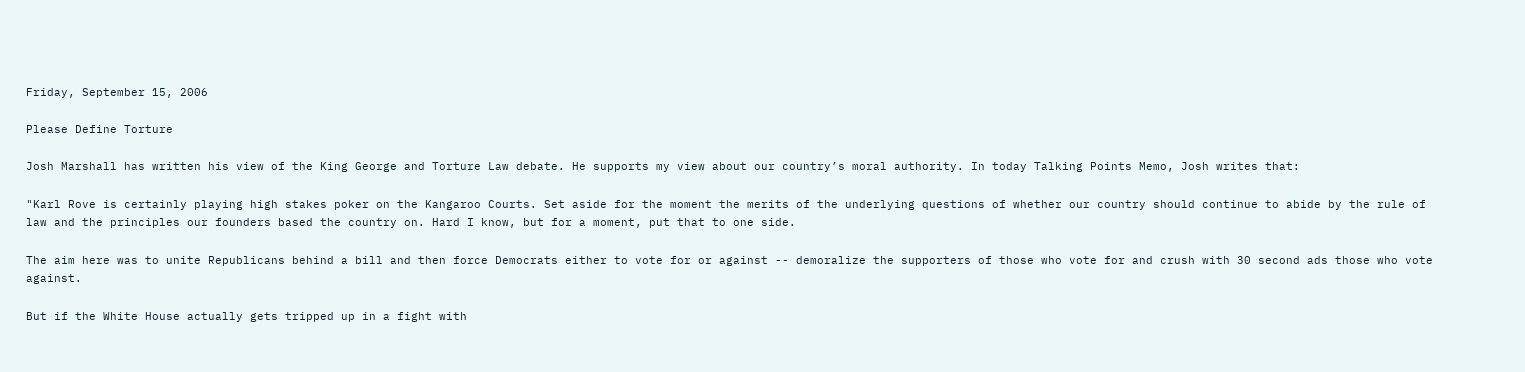Friday, September 15, 2006

Please Define Torture

Josh Marshall has written his view of the King George and Torture Law debate. He supports my view about our country’s moral authority. In today Talking Points Memo, Josh writes that:

"Karl Rove is certainly playing high stakes poker on the Kangaroo Courts. Set aside for the moment the merits of the underlying questions of whether our country should continue to abide by the rule of law and the principles our founders based the country on. Hard I know, but for a moment, put that to one side.

The aim here was to unite Republicans behind a bill and then force Democrats either to vote for or against -- demoralize the supporters of those who vote for and crush with 30 second ads those who vote against.

But if the White House actually gets tripped up in a fight with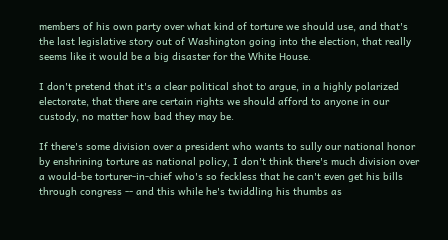members of his own party over what kind of torture we should use, and that's the last legislative story out of Washington going into the election, that really seems like it would be a big disaster for the White House.

I don't pretend that it's a clear political shot to argue, in a highly polarized electorate, that there are certain rights we should afford to anyone in our custody, no matter how bad they may be.

If there's some division over a president who wants to sully our national honor by enshrining torture as national policy, I don't think there's much division over a would-be torturer-in-chief who's so feckless that he can't even get his bills through congress -- and this while he's twiddling his thumbs as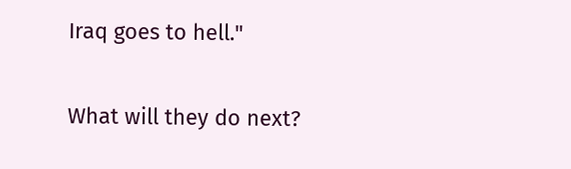Iraq goes to hell."

What will they do next?